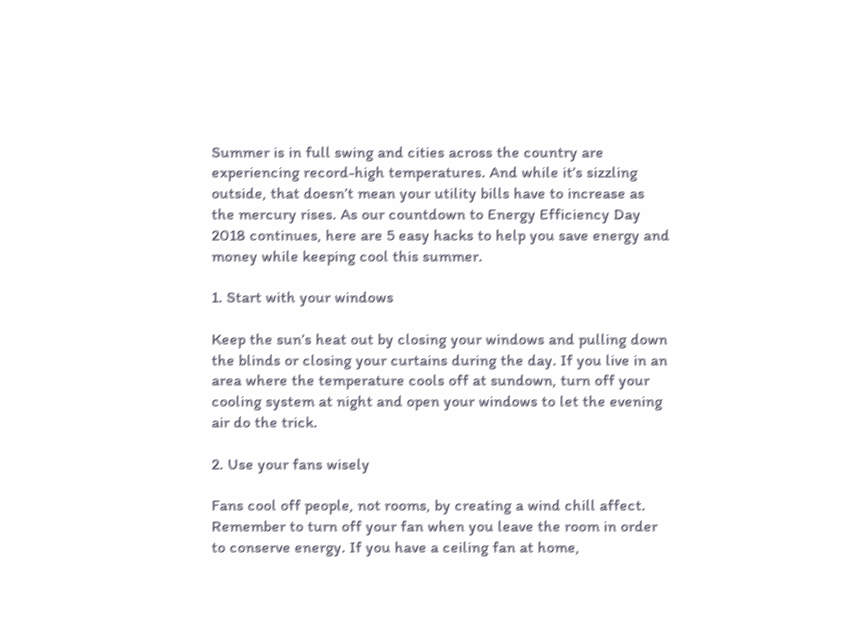Summer is in full swing and cities across the country are experiencing record-high temperatures. And while it’s sizzling outside, that doesn’t mean your utility bills have to increase as the mercury rises. As our countdown to Energy Efficiency Day 2018 continues, here are 5 easy hacks to help you save energy and money while keeping cool this summer.

1. Start with your windows

Keep the sun’s heat out by closing your windows and pulling down the blinds or closing your curtains during the day. If you live in an area where the temperature cools off at sundown, turn off your cooling system at night and open your windows to let the evening air do the trick.

2. Use your fans wisely

Fans cool off people, not rooms, by creating a wind chill affect. Remember to turn off your fan when you leave the room in order to conserve energy. If you have a ceiling fan at home,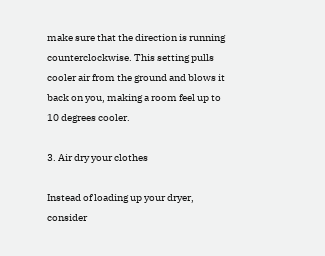make sure that the direction is running counterclockwise. This setting pulls cooler air from the ground and blows it back on you, making a room feel up to 10 degrees cooler.

3. Air dry your clothes

Instead of loading up your dryer, consider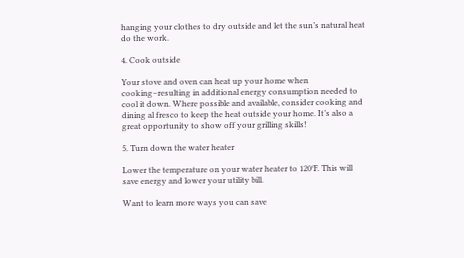hanging your clothes to dry outside and let the sun’s natural heat do the work.

4. Cook outside

Your stove and oven can heat up your home when cooking–resulting in additional energy consumption needed to cool it down. Where possible and available, consider cooking and dining al fresco to keep the heat outside your home. It’s also a great opportunity to show off your grilling skills!

5. Turn down the water heater

Lower the temperature on your water heater to 120°F. This will save energy and lower your utility bill.

Want to learn more ways you can save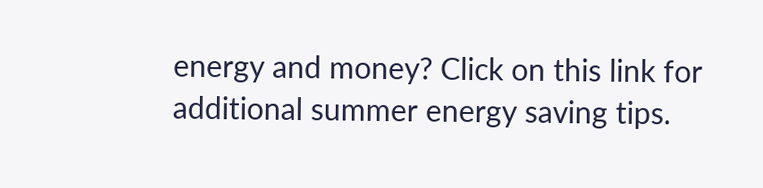energy and money? Click on this link for additional summer energy saving tips.